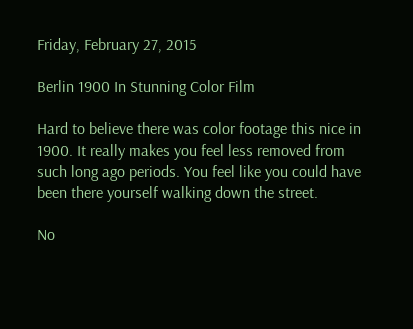Friday, February 27, 2015

Berlin 1900 In Stunning Color Film

Hard to believe there was color footage this nice in 1900. It really makes you feel less removed from such long ago periods. You feel like you could have been there yourself walking down the street.

No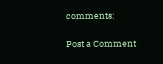comments:

Post a Comment